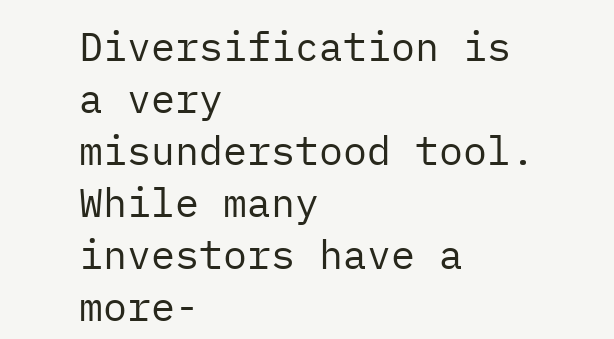Diversification is a very misunderstood tool. While many investors have a more-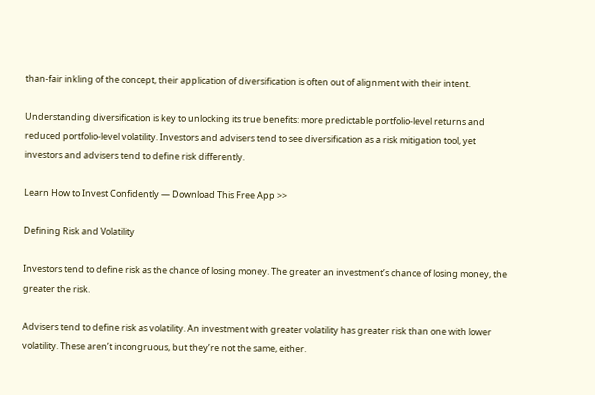than-fair inkling of the concept, their application of diversification is often out of alignment with their intent.

Understanding diversification is key to unlocking its true benefits: more predictable portfolio-level returns and reduced portfolio-level volatility. Investors and advisers tend to see diversification as a risk mitigation tool, yet investors and advisers tend to define risk differently.

Learn How to Invest Confidently — Download This Free App >>

Defining Risk and Volatility

Investors tend to define risk as the chance of losing money. The greater an investment’s chance of losing money, the greater the risk.

Advisers tend to define risk as volatility. An investment with greater volatility has greater risk than one with lower volatility. These aren’t incongruous, but they’re not the same, either.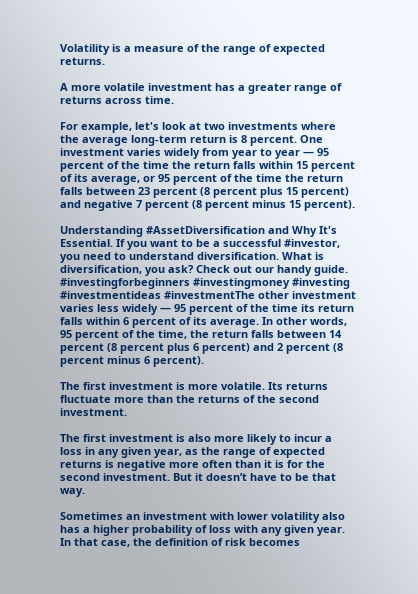Volatility is a measure of the range of expected returns.

A more volatile investment has a greater range of returns across time.

For example, let's look at two investments where the average long-term return is 8 percent. One investment varies widely from year to year — 95 percent of the time the return falls within 15 percent of its average, or 95 percent of the time the return falls between 23 percent (8 percent plus 15 percent) and negative 7 percent (8 percent minus 15 percent).

Understanding #AssetDiversification and Why It's Essential. If you want to be a successful #investor, you need to understand diversification. What is diversification, you ask? Check out our handy guide. #investingforbeginners #investingmoney #investing #investmentideas #investmentThe other investment varies less widely — 95 percent of the time its return falls within 6 percent of its average. In other words, 95 percent of the time, the return falls between 14 percent (8 percent plus 6 percent) and 2 percent (8 percent minus 6 percent).

The first investment is more volatile. Its returns fluctuate more than the returns of the second investment.

The first investment is also more likely to incur a loss in any given year, as the range of expected returns is negative more often than it is for the second investment. But it doesn’t have to be that way.

Sometimes an investment with lower volatility also has a higher probability of loss with any given year. In that case, the definition of risk becomes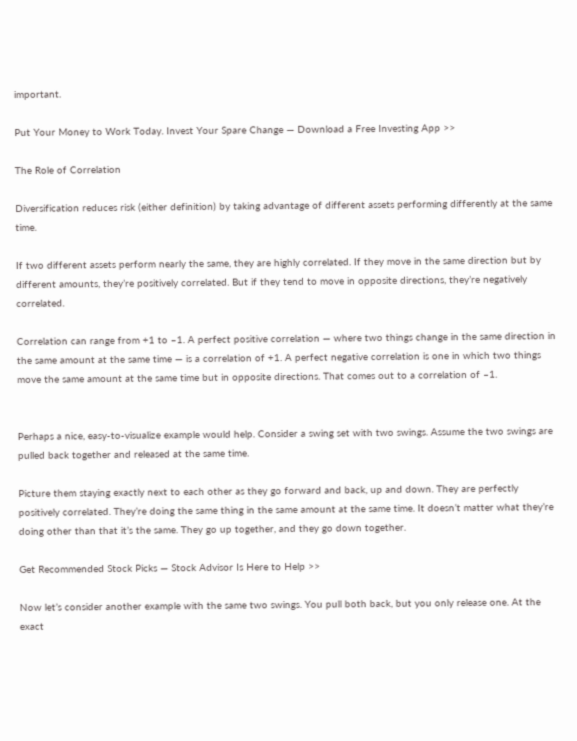important.

Put Your Money to Work Today. Invest Your Spare Change — Download a Free Investing App >>

The Role of Correlation

Diversification reduces risk (either definition) by taking advantage of different assets performing differently at the same time.

If two different assets perform nearly the same, they are highly correlated. If they move in the same direction but by different amounts, they’re positively correlated. But if they tend to move in opposite directions, they’re negatively correlated.

Correlation can range from +1 to –1. A perfect positive correlation — where two things change in the same direction in the same amount at the same time — is a correlation of +1. A perfect negative correlation is one in which two things move the same amount at the same time but in opposite directions. That comes out to a correlation of –1.


Perhaps a nice, easy-to-visualize example would help. Consider a swing set with two swings. Assume the two swings are pulled back together and released at the same time.

Picture them staying exactly next to each other as they go forward and back, up and down. They are perfectly positively correlated. They’re doing the same thing in the same amount at the same time. It doesn’t matter what they’re doing other than that it’s the same. They go up together, and they go down together.

Get Recommended Stock Picks — Stock Advisor Is Here to Help >>

Now let’s consider another example with the same two swings. You pull both back, but you only release one. At the exact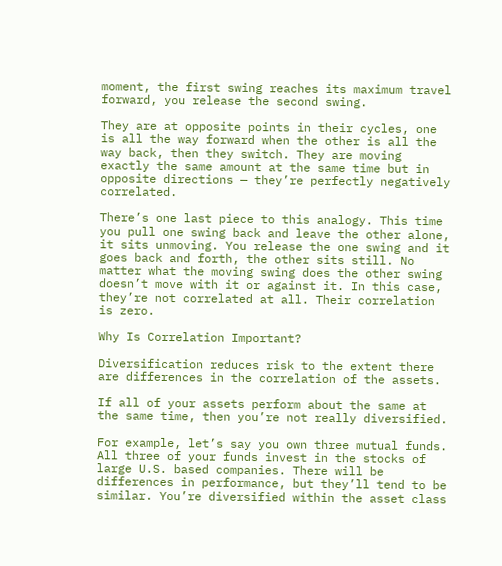moment, the first swing reaches its maximum travel forward, you release the second swing.

They are at opposite points in their cycles, one is all the way forward when the other is all the way back, then they switch. They are moving exactly the same amount at the same time but in opposite directions — they’re perfectly negatively correlated.

There’s one last piece to this analogy. This time you pull one swing back and leave the other alone, it sits unmoving. You release the one swing and it goes back and forth, the other sits still. No matter what the moving swing does the other swing doesn’t move with it or against it. In this case, they’re not correlated at all. Their correlation is zero.

Why Is Correlation Important?

Diversification reduces risk to the extent there are differences in the correlation of the assets.

If all of your assets perform about the same at the same time, then you’re not really diversified.

For example, let’s say you own three mutual funds. All three of your funds invest in the stocks of large U.S. based companies. There will be differences in performance, but they’ll tend to be similar. You’re diversified within the asset class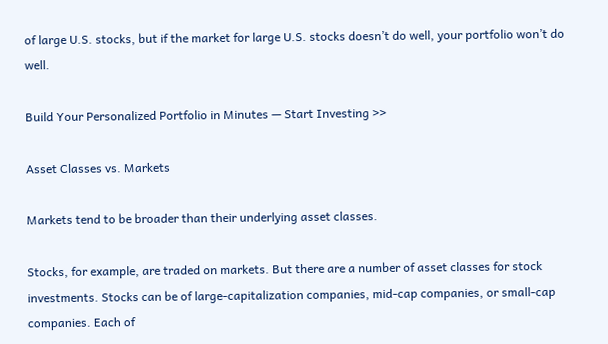of large U.S. stocks, but if the market for large U.S. stocks doesn’t do well, your portfolio won’t do well.

Build Your Personalized Portfolio in Minutes — Start Investing >>

Asset Classes vs. Markets

Markets tend to be broader than their underlying asset classes.

Stocks, for example, are traded on markets. But there are a number of asset classes for stock investments. Stocks can be of large-capitalization companies, mid-cap companies, or small-cap companies. Each of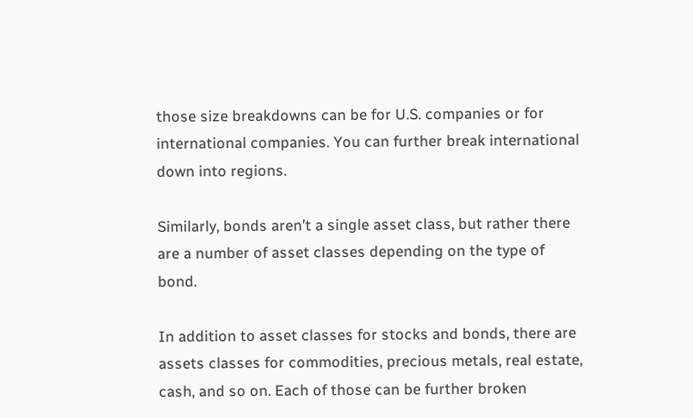those size breakdowns can be for U.S. companies or for international companies. You can further break international down into regions.

Similarly, bonds aren’t a single asset class, but rather there are a number of asset classes depending on the type of bond.

In addition to asset classes for stocks and bonds, there are assets classes for commodities, precious metals, real estate, cash, and so on. Each of those can be further broken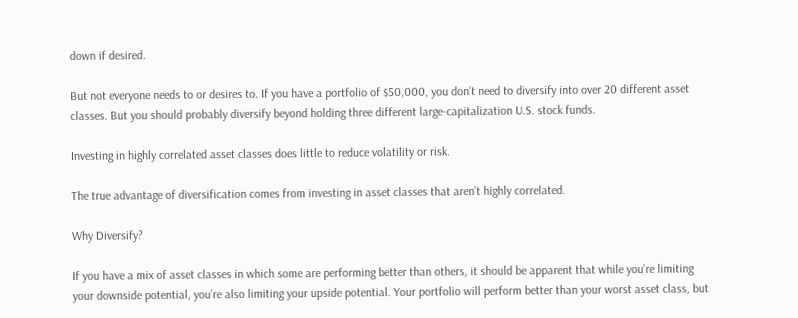down if desired.

But not everyone needs to or desires to. If you have a portfolio of $50,000, you don’t need to diversify into over 20 different asset classes. But you should probably diversify beyond holding three different large-capitalization U.S. stock funds.

Investing in highly correlated asset classes does little to reduce volatility or risk.

The true advantage of diversification comes from investing in asset classes that aren’t highly correlated.

Why Diversify?

If you have a mix of asset classes in which some are performing better than others, it should be apparent that while you’re limiting your downside potential, you’re also limiting your upside potential. Your portfolio will perform better than your worst asset class, but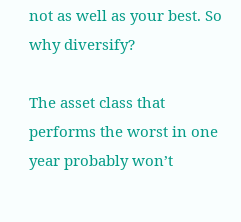not as well as your best. So why diversify?

The asset class that performs the worst in one year probably won’t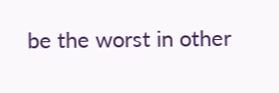be the worst in other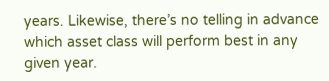years. Likewise, there’s no telling in advance which asset class will perform best in any given year.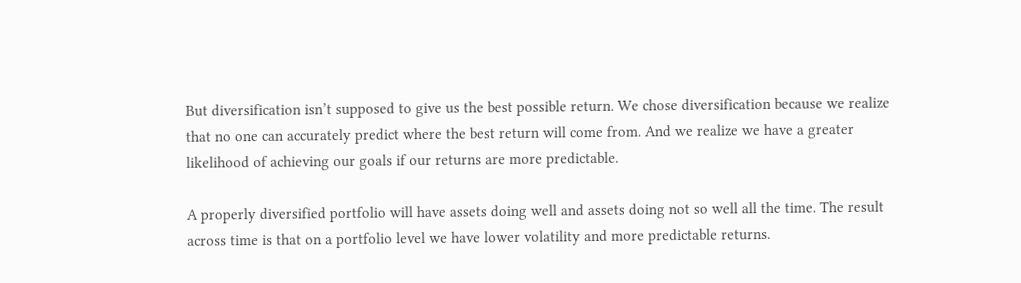But diversification isn’t supposed to give us the best possible return. We chose diversification because we realize that no one can accurately predict where the best return will come from. And we realize we have a greater likelihood of achieving our goals if our returns are more predictable.

A properly diversified portfolio will have assets doing well and assets doing not so well all the time. The result across time is that on a portfolio level we have lower volatility and more predictable returns.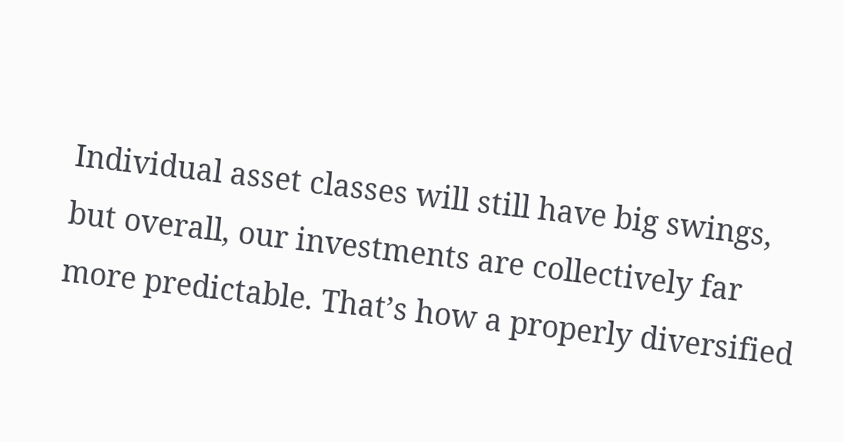Individual asset classes will still have big swings, but overall, our investments are collectively far more predictable. That’s how a properly diversified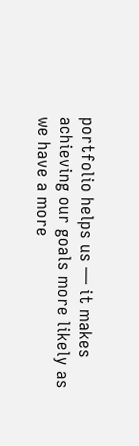portfolio helps us — it makes achieving our goals more likely as we have a more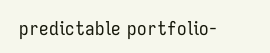predictable portfolio-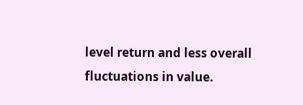level return and less overall fluctuations in value.